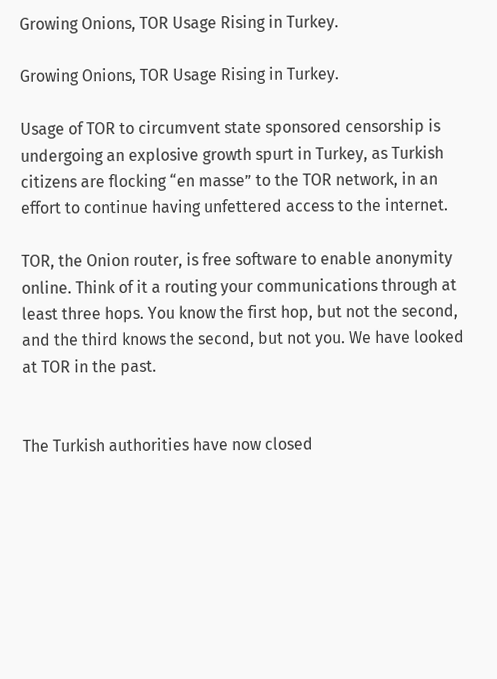Growing Onions, TOR Usage Rising in Turkey.

Growing Onions, TOR Usage Rising in Turkey.

Usage of TOR to circumvent state sponsored censorship is undergoing an explosive growth spurt in Turkey, as Turkish citizens are flocking “en masse” to the TOR network, in an effort to continue having unfettered access to the internet.

TOR, the Onion router, is free software to enable anonymity online. Think of it a routing your communications through at least three hops. You know the first hop, but not the second, and the third knows the second, but not you. We have looked at TOR in the past.


The Turkish authorities have now closed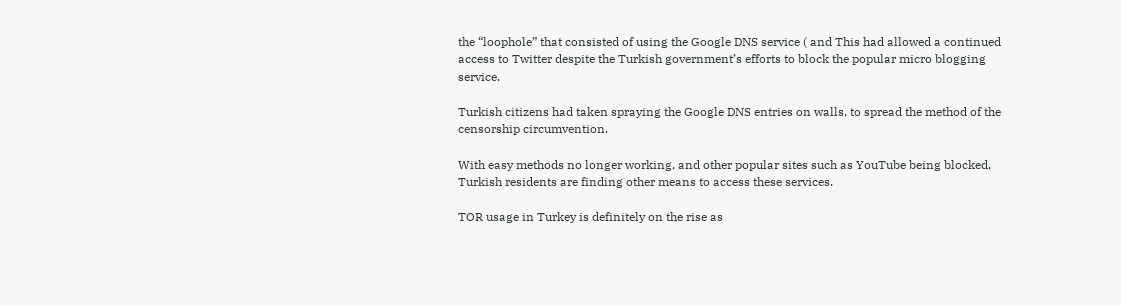the “loophole” that consisted of using the Google DNS service ( and This had allowed a continued access to Twitter despite the Turkish government’s efforts to block the popular micro blogging service.

Turkish citizens had taken spraying the Google DNS entries on walls, to spread the method of the censorship circumvention.

With easy methods no longer working, and other popular sites such as YouTube being blocked, Turkish residents are finding other means to access these services.

TOR usage in Turkey is definitely on the rise as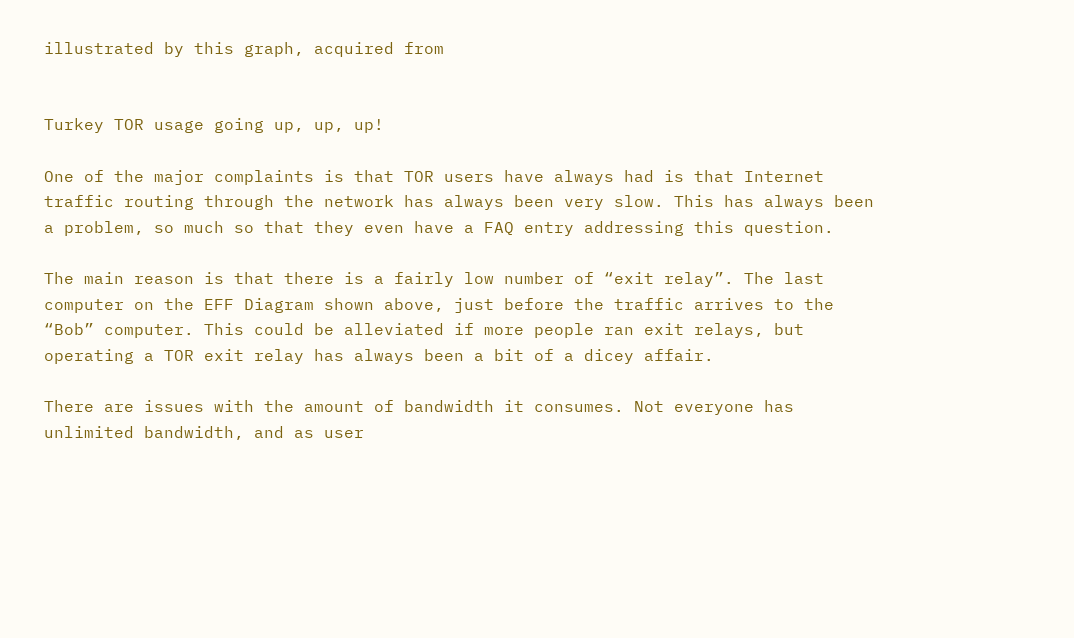illustrated by this graph, acquired from


Turkey TOR usage going up, up, up!

One of the major complaints is that TOR users have always had is that Internet traffic routing through the network has always been very slow. This has always been a problem, so much so that they even have a FAQ entry addressing this question.

The main reason is that there is a fairly low number of “exit relay”. The last computer on the EFF Diagram shown above, just before the traffic arrives to the “Bob” computer. This could be alleviated if more people ran exit relays, but operating a TOR exit relay has always been a bit of a dicey affair.

There are issues with the amount of bandwidth it consumes. Not everyone has unlimited bandwidth, and as user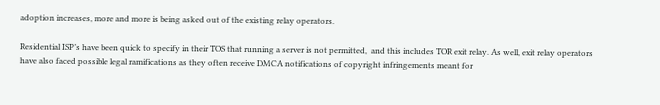adoption increases, more and more is being asked out of the existing relay operators.

Residential ISP’s have been quick to specify in their TOS that running a server is not permitted,  and this includes TOR exit relay. As well, exit relay operators have also faced possible legal ramifications as they often receive DMCA notifications of copyright infringements meant for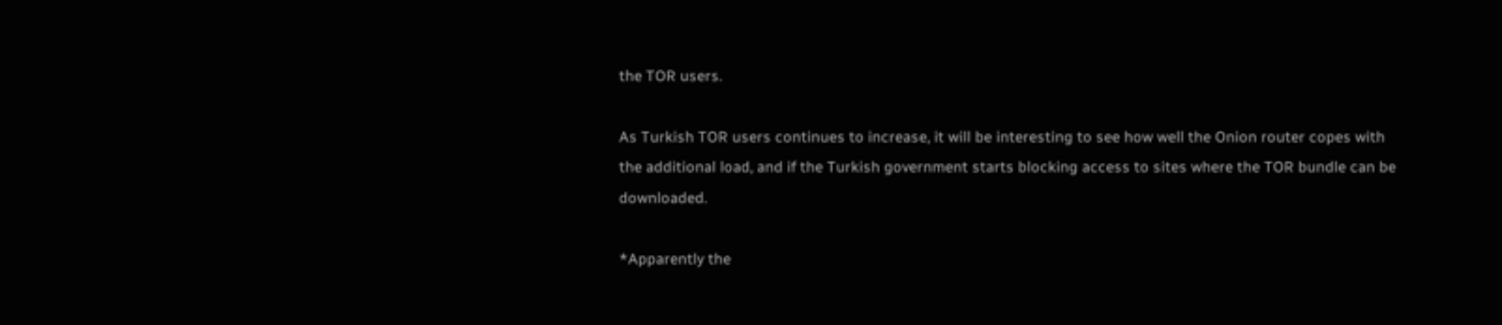the TOR users.

As Turkish TOR users continues to increase, it will be interesting to see how well the Onion router copes with the additional load, and if the Turkish government starts blocking access to sites where the TOR bundle can be downloaded.

*Apparently the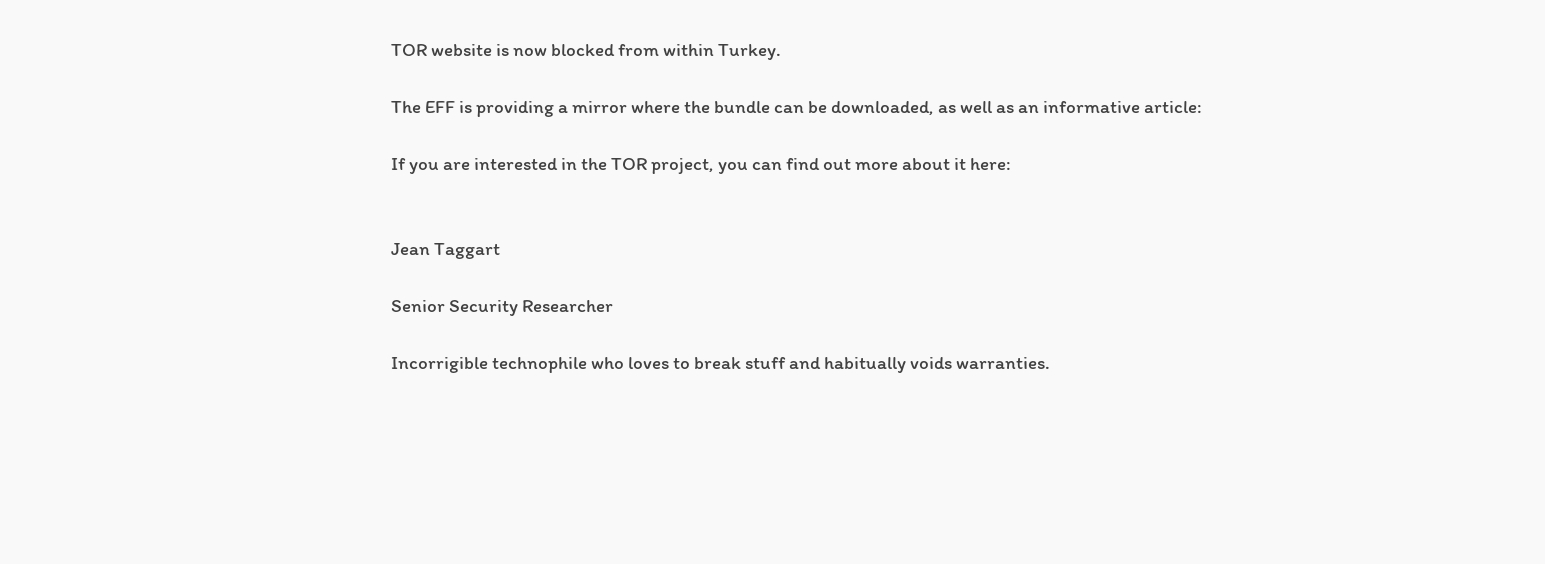TOR website is now blocked from within Turkey.

The EFF is providing a mirror where the bundle can be downloaded, as well as an informative article:

If you are interested in the TOR project, you can find out more about it here:


Jean Taggart

Senior Security Researcher

Incorrigible technophile who loves to break stuff and habitually voids warranties.